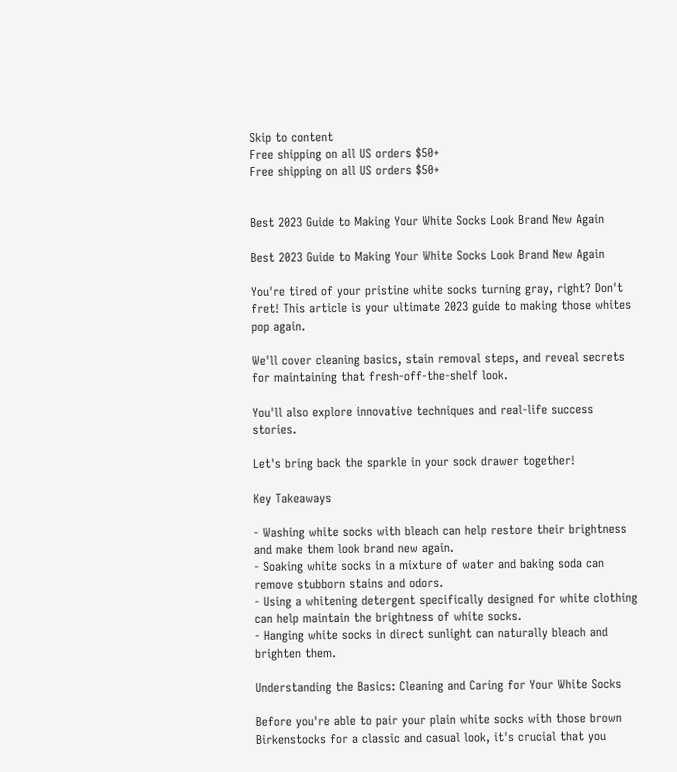Skip to content
Free shipping on all US orders $50+
Free shipping on all US orders $50+


Best 2023 Guide to Making Your White Socks Look Brand New Again

Best 2023 Guide to Making Your White Socks Look Brand New Again

You're tired of your pristine white socks turning gray, right? Don't fret! This article is your ultimate 2023 guide to making those whites pop again.

We'll cover cleaning basics, stain removal steps, and reveal secrets for maintaining that fresh-off-the-shelf look.

You'll also explore innovative techniques and real-life success stories.

Let's bring back the sparkle in your sock drawer together!

Key Takeaways

- Washing white socks with bleach can help restore their brightness and make them look brand new again.
- Soaking white socks in a mixture of water and baking soda can remove stubborn stains and odors.
- Using a whitening detergent specifically designed for white clothing can help maintain the brightness of white socks.
- Hanging white socks in direct sunlight can naturally bleach and brighten them.

Understanding the Basics: Cleaning and Caring for Your White Socks

Before you're able to pair your plain white socks with those brown Birkenstocks for a classic and casual look, it's crucial that you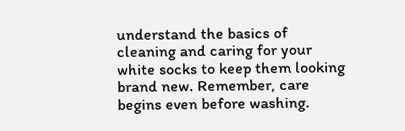understand the basics of cleaning and caring for your white socks to keep them looking brand new. Remember, care begins even before washing.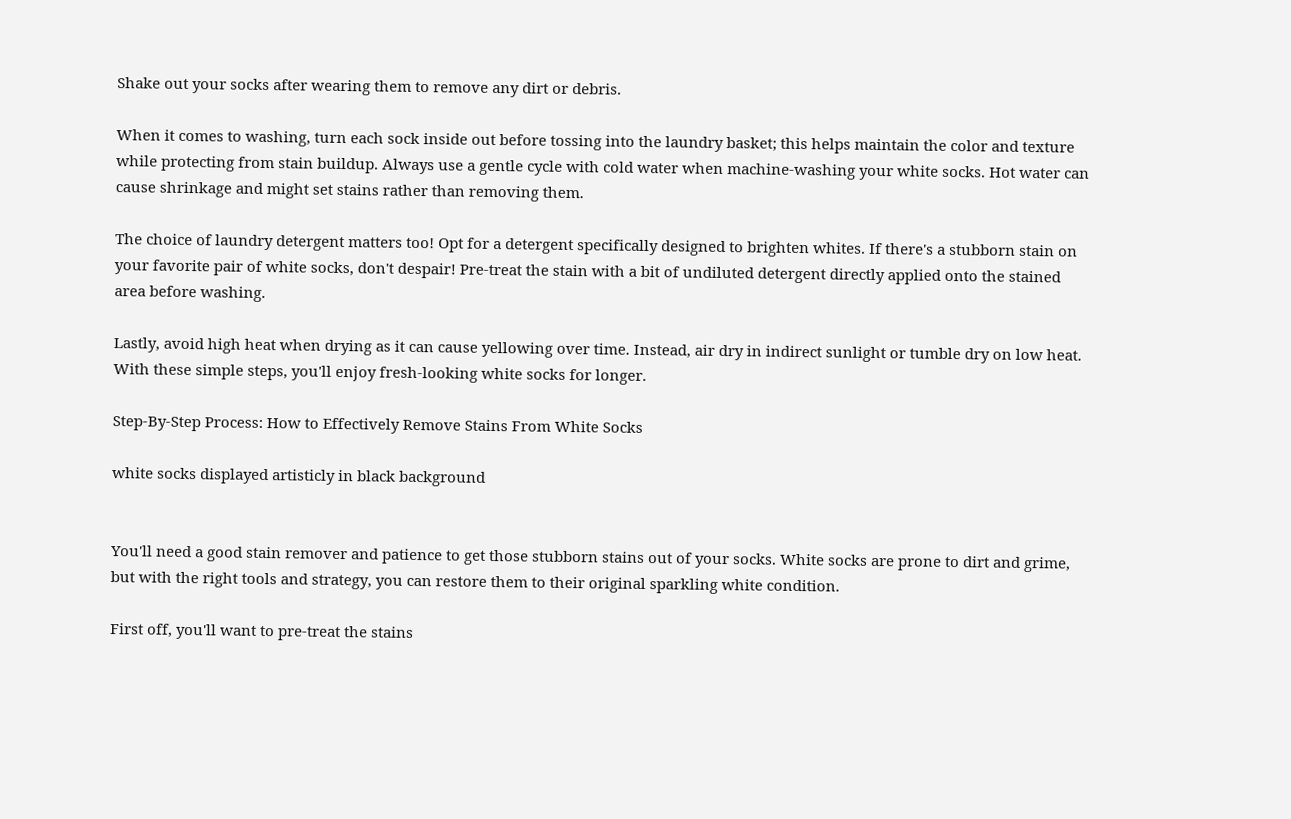Shake out your socks after wearing them to remove any dirt or debris.

When it comes to washing, turn each sock inside out before tossing into the laundry basket; this helps maintain the color and texture while protecting from stain buildup. Always use a gentle cycle with cold water when machine-washing your white socks. Hot water can cause shrinkage and might set stains rather than removing them.

The choice of laundry detergent matters too! Opt for a detergent specifically designed to brighten whites. If there's a stubborn stain on your favorite pair of white socks, don't despair! Pre-treat the stain with a bit of undiluted detergent directly applied onto the stained area before washing.

Lastly, avoid high heat when drying as it can cause yellowing over time. Instead, air dry in indirect sunlight or tumble dry on low heat. With these simple steps, you'll enjoy fresh-looking white socks for longer.

Step-By-Step Process: How to Effectively Remove Stains From White Socks

white socks displayed artisticly in black background


You'll need a good stain remover and patience to get those stubborn stains out of your socks. White socks are prone to dirt and grime, but with the right tools and strategy, you can restore them to their original sparkling white condition.

First off, you'll want to pre-treat the stains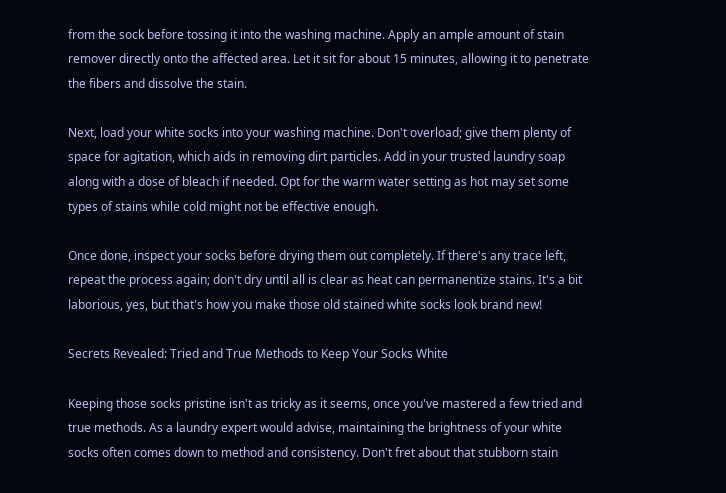from the sock before tossing it into the washing machine. Apply an ample amount of stain remover directly onto the affected area. Let it sit for about 15 minutes, allowing it to penetrate the fibers and dissolve the stain.

Next, load your white socks into your washing machine. Don't overload; give them plenty of space for agitation, which aids in removing dirt particles. Add in your trusted laundry soap along with a dose of bleach if needed. Opt for the warm water setting as hot may set some types of stains while cold might not be effective enough.

Once done, inspect your socks before drying them out completely. If there's any trace left, repeat the process again; don't dry until all is clear as heat can permanentize stains. It's a bit laborious, yes, but that's how you make those old stained white socks look brand new!

Secrets Revealed: Tried and True Methods to Keep Your Socks White

Keeping those socks pristine isn't as tricky as it seems, once you've mastered a few tried and true methods. As a laundry expert would advise, maintaining the brightness of your white socks often comes down to method and consistency. Don't fret about that stubborn stain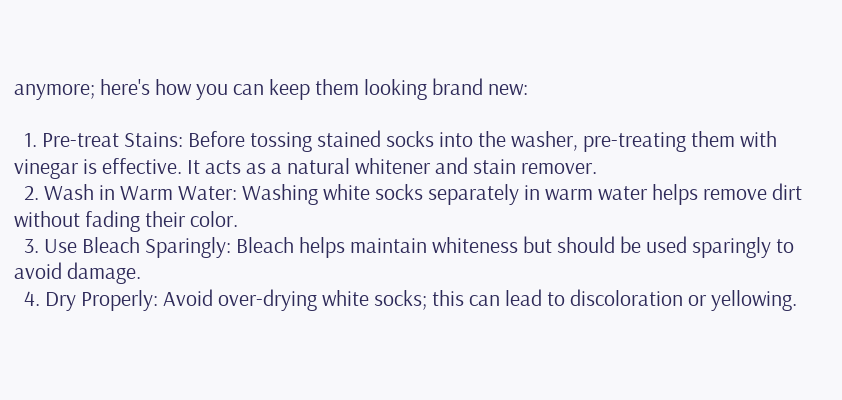anymore; here's how you can keep them looking brand new:

  1. Pre-treat Stains: Before tossing stained socks into the washer, pre-treating them with vinegar is effective. It acts as a natural whitener and stain remover.
  2. Wash in Warm Water: Washing white socks separately in warm water helps remove dirt without fading their color.
  3. Use Bleach Sparingly: Bleach helps maintain whiteness but should be used sparingly to avoid damage.
  4. Dry Properly: Avoid over-drying white socks; this can lead to discoloration or yellowing.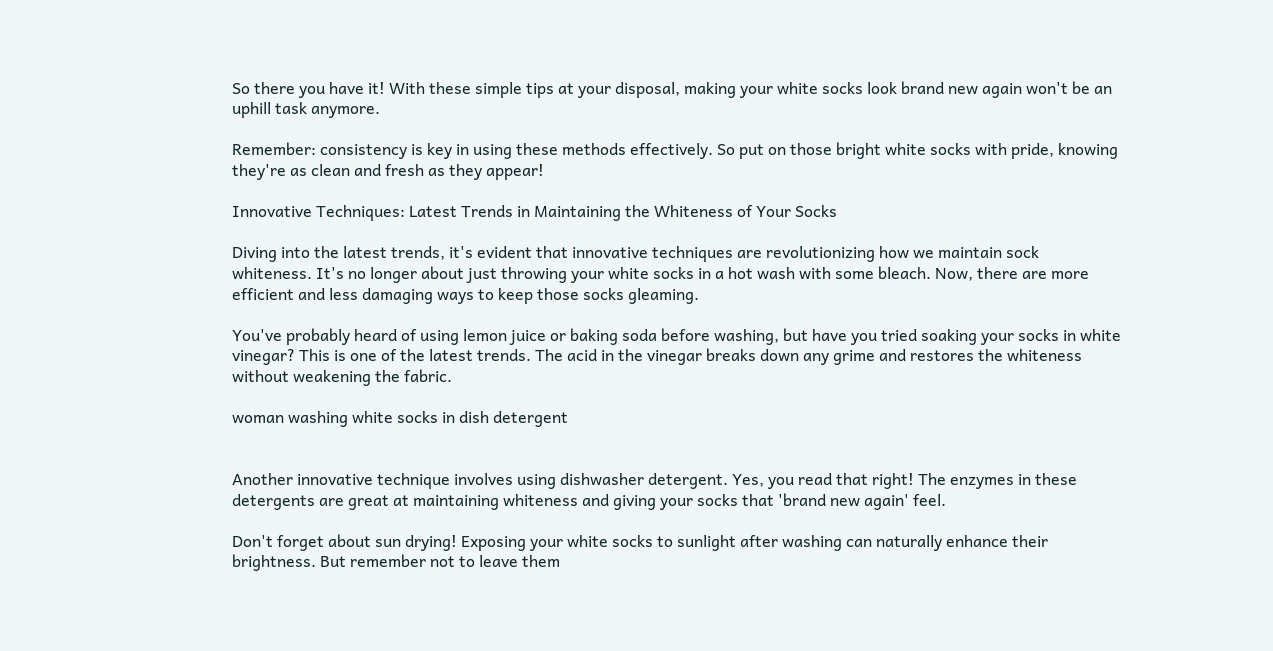So there you have it! With these simple tips at your disposal, making your white socks look brand new again won't be an uphill task anymore.

Remember: consistency is key in using these methods effectively. So put on those bright white socks with pride, knowing they're as clean and fresh as they appear!

Innovative Techniques: Latest Trends in Maintaining the Whiteness of Your Socks

Diving into the latest trends, it's evident that innovative techniques are revolutionizing how we maintain sock whiteness. It's no longer about just throwing your white socks in a hot wash with some bleach. Now, there are more efficient and less damaging ways to keep those socks gleaming.

You've probably heard of using lemon juice or baking soda before washing, but have you tried soaking your socks in white vinegar? This is one of the latest trends. The acid in the vinegar breaks down any grime and restores the whiteness without weakening the fabric.

woman washing white socks in dish detergent


Another innovative technique involves using dishwasher detergent. Yes, you read that right! The enzymes in these detergents are great at maintaining whiteness and giving your socks that 'brand new again' feel.

Don't forget about sun drying! Exposing your white socks to sunlight after washing can naturally enhance their brightness. But remember not to leave them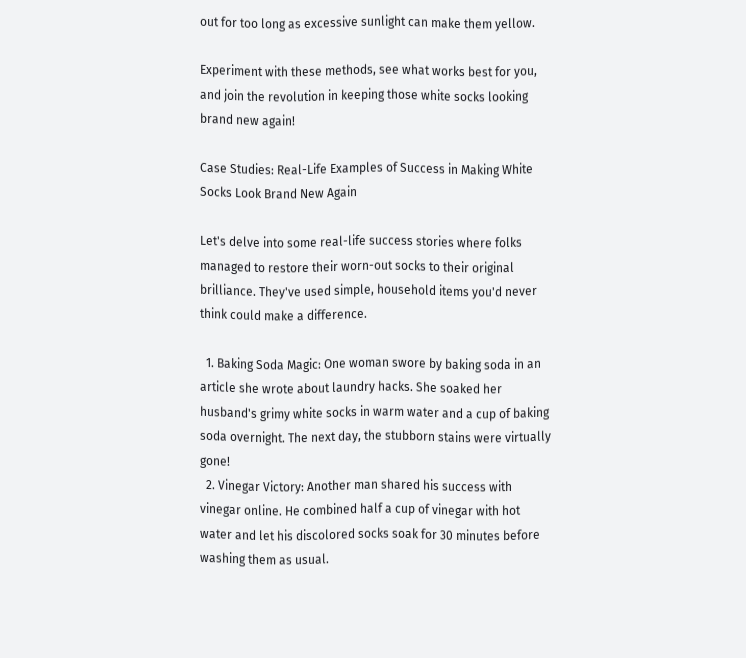out for too long as excessive sunlight can make them yellow.

Experiment with these methods, see what works best for you, and join the revolution in keeping those white socks looking brand new again!

Case Studies: Real-Life Examples of Success in Making White Socks Look Brand New Again

Let's delve into some real-life success stories where folks managed to restore their worn-out socks to their original brilliance. They've used simple, household items you'd never think could make a difference.

  1. Baking Soda Magic: One woman swore by baking soda in an article she wrote about laundry hacks. She soaked her husband's grimy white socks in warm water and a cup of baking soda overnight. The next day, the stubborn stains were virtually gone!
  2. Vinegar Victory: Another man shared his success with vinegar online. He combined half a cup of vinegar with hot water and let his discolored socks soak for 30 minutes before washing them as usual.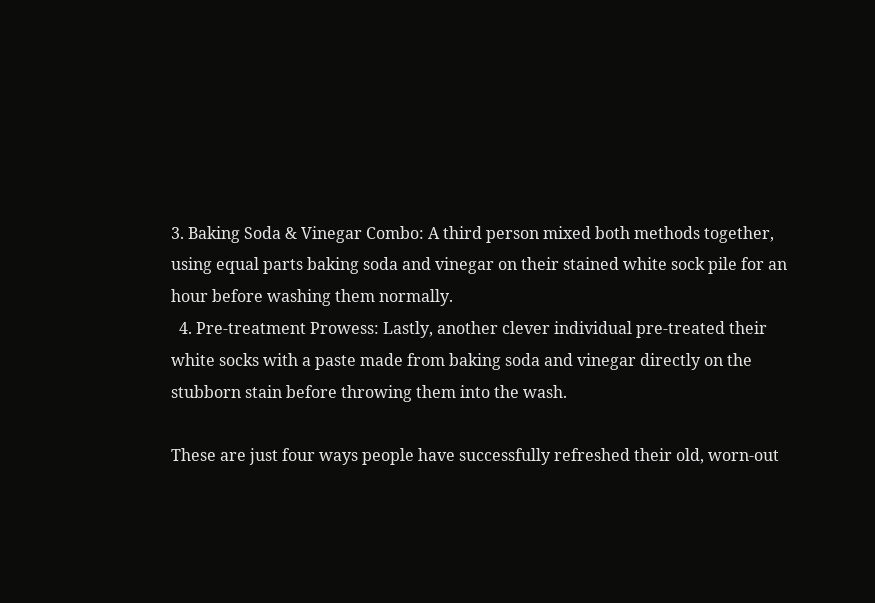3. Baking Soda & Vinegar Combo: A third person mixed both methods together, using equal parts baking soda and vinegar on their stained white sock pile for an hour before washing them normally.
  4. Pre-treatment Prowess: Lastly, another clever individual pre-treated their white socks with a paste made from baking soda and vinegar directly on the stubborn stain before throwing them into the wash.

These are just four ways people have successfully refreshed their old, worn-out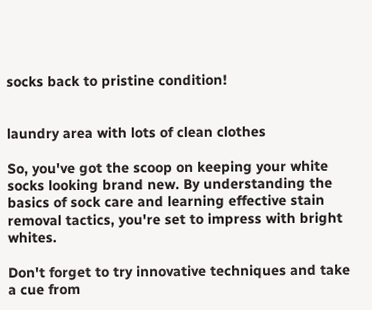socks back to pristine condition!


laundry area with lots of clean clothes

So, you've got the scoop on keeping your white socks looking brand new. By understanding the basics of sock care and learning effective stain removal tactics, you're set to impress with bright whites.

Don't forget to try innovative techniques and take a cue from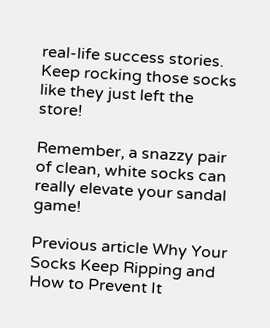real-life success stories. Keep rocking those socks like they just left the store!

Remember, a snazzy pair of clean, white socks can really elevate your sandal game!

Previous article Why Your Socks Keep Ripping and How to Prevent It